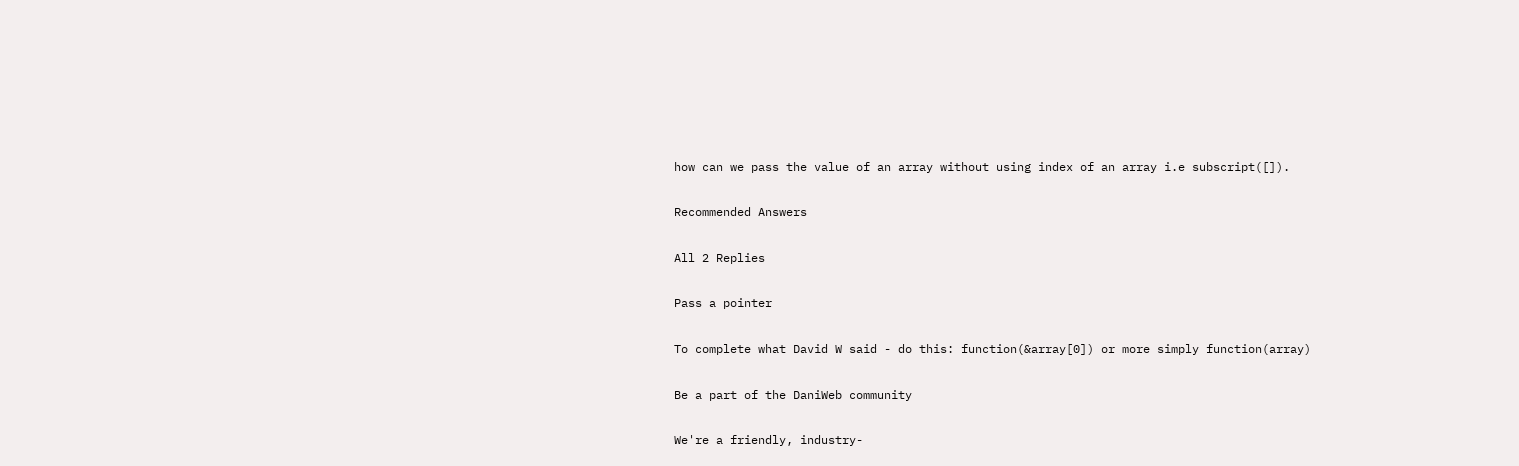how can we pass the value of an array without using index of an array i.e subscript([]).

Recommended Answers

All 2 Replies

Pass a pointer

To complete what David W said - do this: function(&array[0]) or more simply function(array)

Be a part of the DaniWeb community

We're a friendly, industry-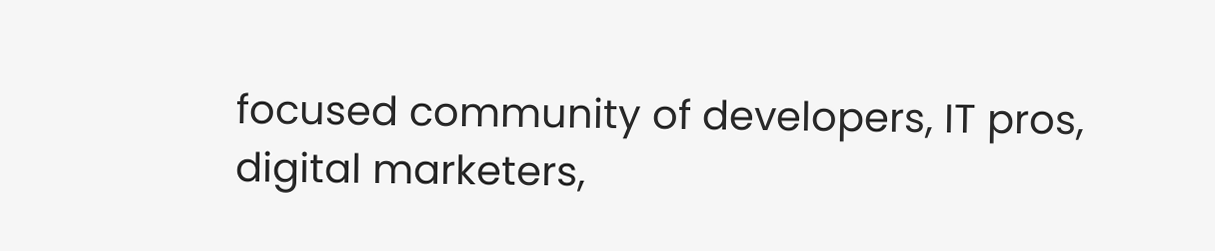focused community of developers, IT pros, digital marketers,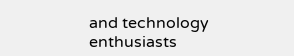and technology enthusiasts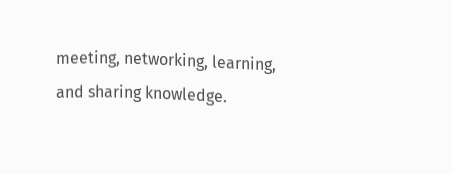meeting, networking, learning, and sharing knowledge.